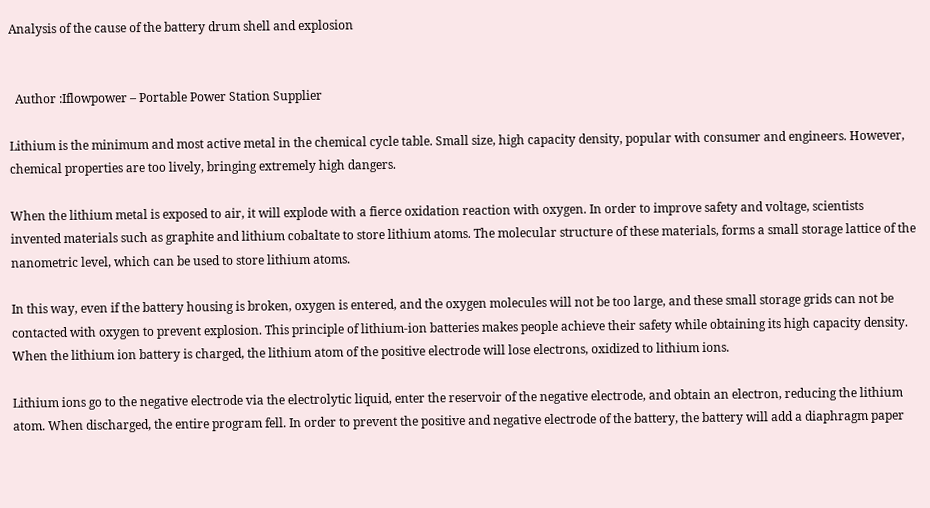Analysis of the cause of the battery drum shell and explosion


  Author :Iflowpower – Portable Power Station Supplier

Lithium is the minimum and most active metal in the chemical cycle table. Small size, high capacity density, popular with consumer and engineers. However, chemical properties are too lively, bringing extremely high dangers.

When the lithium metal is exposed to air, it will explode with a fierce oxidation reaction with oxygen. In order to improve safety and voltage, scientists invented materials such as graphite and lithium cobaltate to store lithium atoms. The molecular structure of these materials, forms a small storage lattice of the nanometric level, which can be used to store lithium atoms.

In this way, even if the battery housing is broken, oxygen is entered, and the oxygen molecules will not be too large, and these small storage grids can not be contacted with oxygen to prevent explosion. This principle of lithium-ion batteries makes people achieve their safety while obtaining its high capacity density. When the lithium ion battery is charged, the lithium atom of the positive electrode will lose electrons, oxidized to lithium ions.

Lithium ions go to the negative electrode via the electrolytic liquid, enter the reservoir of the negative electrode, and obtain an electron, reducing the lithium atom. When discharged, the entire program fell. In order to prevent the positive and negative electrode of the battery, the battery will add a diaphragm paper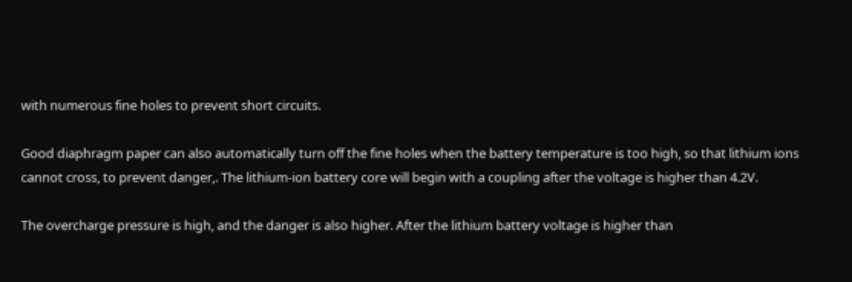with numerous fine holes to prevent short circuits.

Good diaphragm paper can also automatically turn off the fine holes when the battery temperature is too high, so that lithium ions cannot cross, to prevent danger,. The lithium-ion battery core will begin with a coupling after the voltage is higher than 4.2V.

The overcharge pressure is high, and the danger is also higher. After the lithium battery voltage is higher than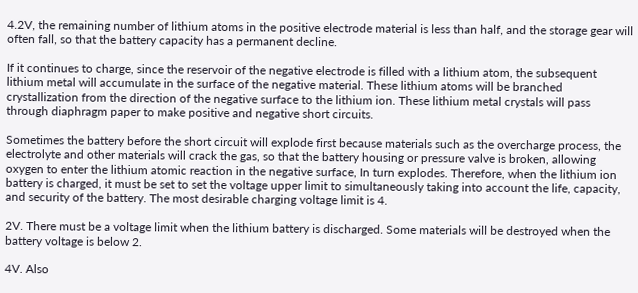4.2V, the remaining number of lithium atoms in the positive electrode material is less than half, and the storage gear will often fall, so that the battery capacity has a permanent decline.

If it continues to charge, since the reservoir of the negative electrode is filled with a lithium atom, the subsequent lithium metal will accumulate in the surface of the negative material. These lithium atoms will be branched crystallization from the direction of the negative surface to the lithium ion. These lithium metal crystals will pass through diaphragm paper to make positive and negative short circuits.

Sometimes the battery before the short circuit will explode first because materials such as the overcharge process, the electrolyte and other materials will crack the gas, so that the battery housing or pressure valve is broken, allowing oxygen to enter the lithium atomic reaction in the negative surface, In turn explodes. Therefore, when the lithium ion battery is charged, it must be set to set the voltage upper limit to simultaneously taking into account the life, capacity, and security of the battery. The most desirable charging voltage limit is 4.

2V. There must be a voltage limit when the lithium battery is discharged. Some materials will be destroyed when the battery voltage is below 2.

4V. Also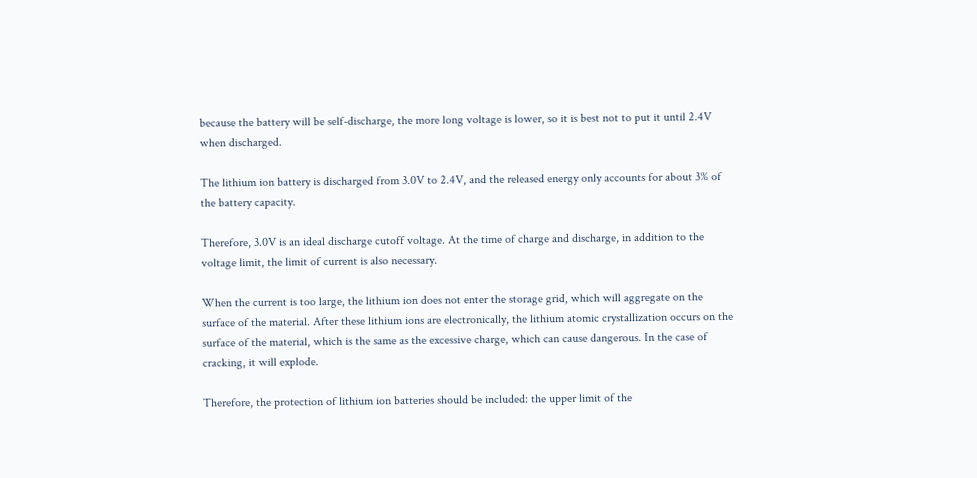because the battery will be self-discharge, the more long voltage is lower, so it is best not to put it until 2.4V when discharged.

The lithium ion battery is discharged from 3.0V to 2.4V, and the released energy only accounts for about 3% of the battery capacity.

Therefore, 3.0V is an ideal discharge cutoff voltage. At the time of charge and discharge, in addition to the voltage limit, the limit of current is also necessary.

When the current is too large, the lithium ion does not enter the storage grid, which will aggregate on the surface of the material. After these lithium ions are electronically, the lithium atomic crystallization occurs on the surface of the material, which is the same as the excessive charge, which can cause dangerous. In the case of cracking, it will explode.

Therefore, the protection of lithium ion batteries should be included: the upper limit of the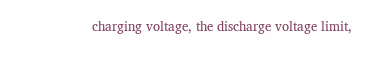charging voltage, the discharge voltage limit,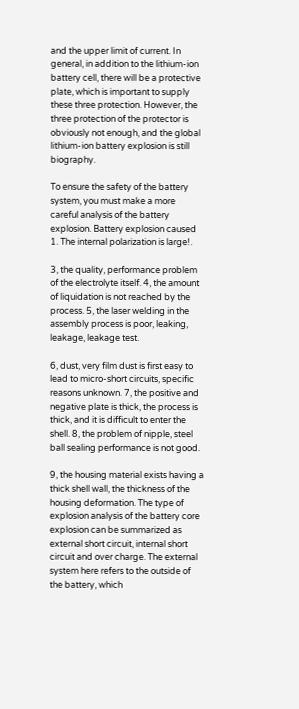and the upper limit of current. In general, in addition to the lithium-ion battery cell, there will be a protective plate, which is important to supply these three protection. However, the three protection of the protector is obviously not enough, and the global lithium-ion battery explosion is still biography.

To ensure the safety of the battery system, you must make a more careful analysis of the battery explosion. Battery explosion caused 1. The internal polarization is large!.

3, the quality, performance problem of the electrolyte itself. 4, the amount of liquidation is not reached by the process. 5, the laser welding in the assembly process is poor, leaking, leakage, leakage test.

6, dust, very film dust is first easy to lead to micro-short circuits, specific reasons unknown. 7, the positive and negative plate is thick, the process is thick, and it is difficult to enter the shell. 8, the problem of nipple, steel ball sealing performance is not good.

9, the housing material exists having a thick shell wall, the thickness of the housing deformation. The type of explosion analysis of the battery core explosion can be summarized as external short circuit, internal short circuit and over charge. The external system here refers to the outside of the battery, which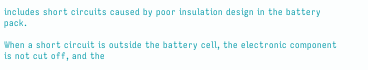includes short circuits caused by poor insulation design in the battery pack.

When a short circuit is outside the battery cell, the electronic component is not cut off, and the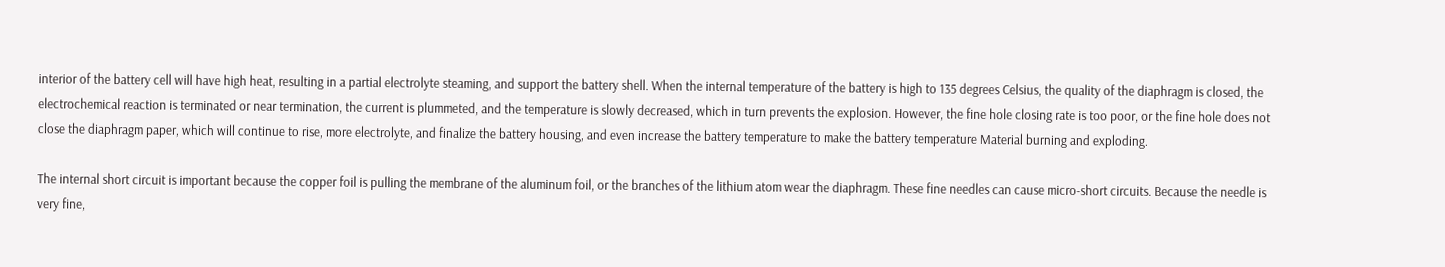interior of the battery cell will have high heat, resulting in a partial electrolyte steaming, and support the battery shell. When the internal temperature of the battery is high to 135 degrees Celsius, the quality of the diaphragm is closed, the electrochemical reaction is terminated or near termination, the current is plummeted, and the temperature is slowly decreased, which in turn prevents the explosion. However, the fine hole closing rate is too poor, or the fine hole does not close the diaphragm paper, which will continue to rise, more electrolyte, and finalize the battery housing, and even increase the battery temperature to make the battery temperature Material burning and exploding.

The internal short circuit is important because the copper foil is pulling the membrane of the aluminum foil, or the branches of the lithium atom wear the diaphragm. These fine needles can cause micro-short circuits. Because the needle is very fine,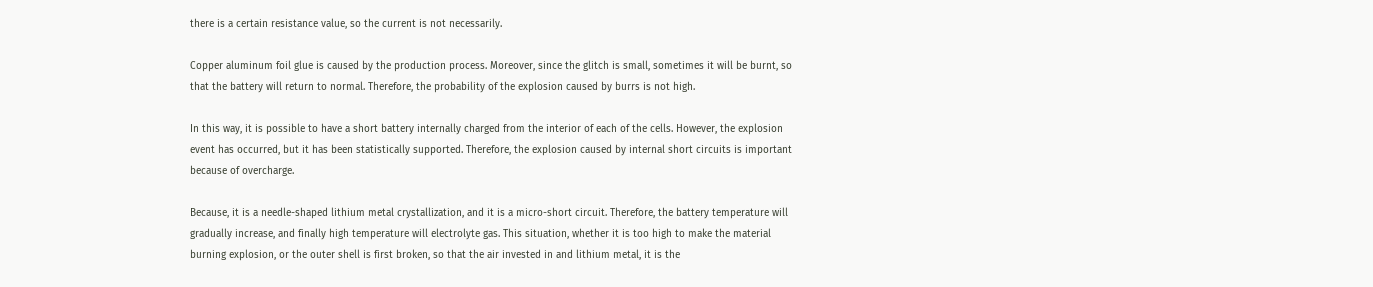there is a certain resistance value, so the current is not necessarily.

Copper aluminum foil glue is caused by the production process. Moreover, since the glitch is small, sometimes it will be burnt, so that the battery will return to normal. Therefore, the probability of the explosion caused by burrs is not high.

In this way, it is possible to have a short battery internally charged from the interior of each of the cells. However, the explosion event has occurred, but it has been statistically supported. Therefore, the explosion caused by internal short circuits is important because of overcharge.

Because, it is a needle-shaped lithium metal crystallization, and it is a micro-short circuit. Therefore, the battery temperature will gradually increase, and finally high temperature will electrolyte gas. This situation, whether it is too high to make the material burning explosion, or the outer shell is first broken, so that the air invested in and lithium metal, it is the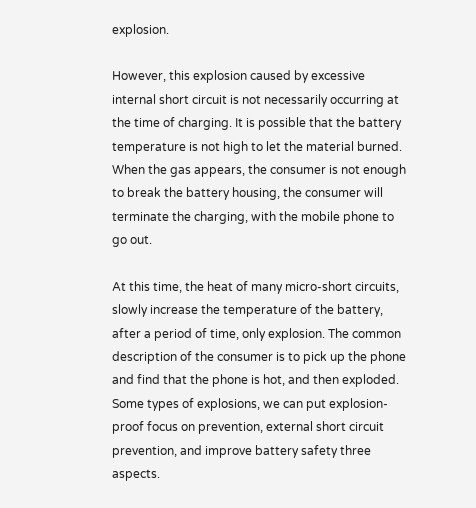explosion.

However, this explosion caused by excessive internal short circuit is not necessarily occurring at the time of charging. It is possible that the battery temperature is not high to let the material burned. When the gas appears, the consumer is not enough to break the battery housing, the consumer will terminate the charging, with the mobile phone to go out.

At this time, the heat of many micro-short circuits, slowly increase the temperature of the battery, after a period of time, only explosion. The common description of the consumer is to pick up the phone and find that the phone is hot, and then exploded. Some types of explosions, we can put explosion-proof focus on prevention, external short circuit prevention, and improve battery safety three aspects.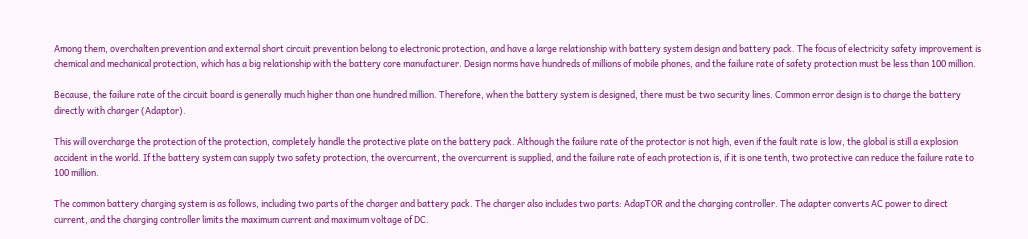Among them, overchalten prevention and external short circuit prevention belong to electronic protection, and have a large relationship with battery system design and battery pack. The focus of electricity safety improvement is chemical and mechanical protection, which has a big relationship with the battery core manufacturer. Design norms have hundreds of millions of mobile phones, and the failure rate of safety protection must be less than 100 million.

Because, the failure rate of the circuit board is generally much higher than one hundred million. Therefore, when the battery system is designed, there must be two security lines. Common error design is to charge the battery directly with charger (Adaptor).

This will overcharge the protection of the protection, completely handle the protective plate on the battery pack. Although the failure rate of the protector is not high, even if the fault rate is low, the global is still a explosion accident in the world. If the battery system can supply two safety protection, the overcurrent, the overcurrent is supplied, and the failure rate of each protection is, if it is one tenth, two protective can reduce the failure rate to 100 million.

The common battery charging system is as follows, including two parts of the charger and battery pack. The charger also includes two parts: AdapTOR and the charging controller. The adapter converts AC power to direct current, and the charging controller limits the maximum current and maximum voltage of DC.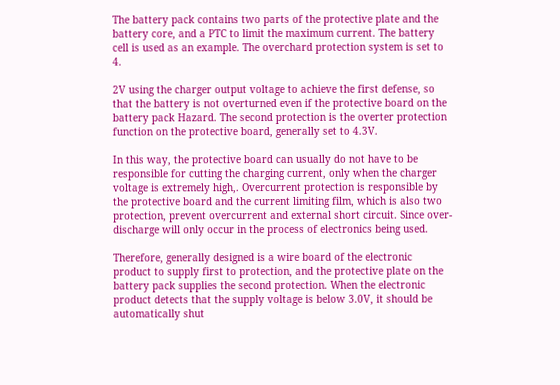The battery pack contains two parts of the protective plate and the battery core, and a PTC to limit the maximum current. The battery cell is used as an example. The overchard protection system is set to 4.

2V using the charger output voltage to achieve the first defense, so that the battery is not overturned even if the protective board on the battery pack Hazard. The second protection is the overter protection function on the protective board, generally set to 4.3V.

In this way, the protective board can usually do not have to be responsible for cutting the charging current, only when the charger voltage is extremely high,. Overcurrent protection is responsible by the protective board and the current limiting film, which is also two protection, prevent overcurrent and external short circuit. Since over-discharge will only occur in the process of electronics being used.

Therefore, generally designed is a wire board of the electronic product to supply first to protection, and the protective plate on the battery pack supplies the second protection. When the electronic product detects that the supply voltage is below 3.0V, it should be automatically shut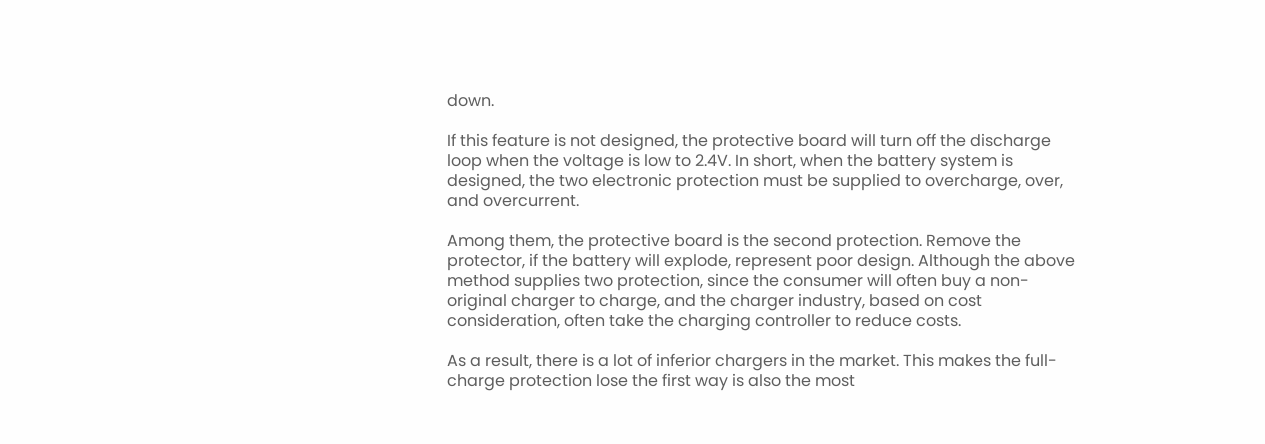down.

If this feature is not designed, the protective board will turn off the discharge loop when the voltage is low to 2.4V. In short, when the battery system is designed, the two electronic protection must be supplied to overcharge, over, and overcurrent.

Among them, the protective board is the second protection. Remove the protector, if the battery will explode, represent poor design. Although the above method supplies two protection, since the consumer will often buy a non-original charger to charge, and the charger industry, based on cost consideration, often take the charging controller to reduce costs.

As a result, there is a lot of inferior chargers in the market. This makes the full-charge protection lose the first way is also the most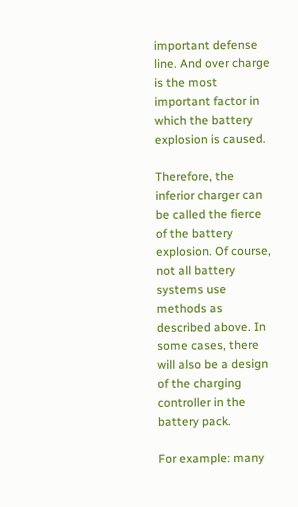important defense line. And over charge is the most important factor in which the battery explosion is caused.

Therefore, the inferior charger can be called the fierce of the battery explosion. Of course, not all battery systems use methods as described above. In some cases, there will also be a design of the charging controller in the battery pack.

For example: many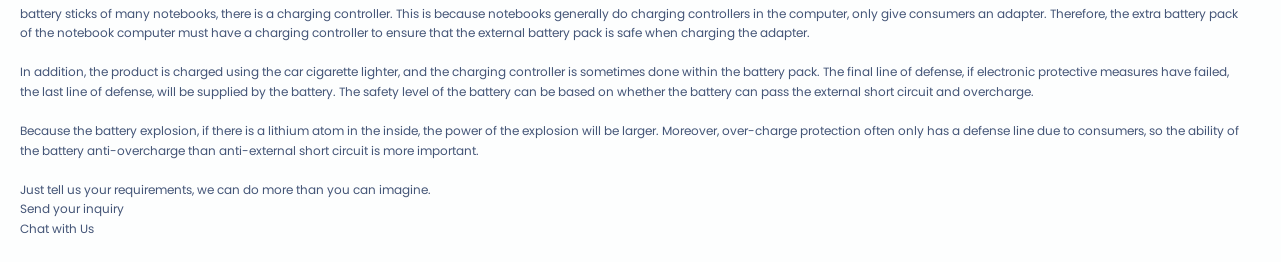battery sticks of many notebooks, there is a charging controller. This is because notebooks generally do charging controllers in the computer, only give consumers an adapter. Therefore, the extra battery pack of the notebook computer must have a charging controller to ensure that the external battery pack is safe when charging the adapter.

In addition, the product is charged using the car cigarette lighter, and the charging controller is sometimes done within the battery pack. The final line of defense, if electronic protective measures have failed, the last line of defense, will be supplied by the battery. The safety level of the battery can be based on whether the battery can pass the external short circuit and overcharge.

Because the battery explosion, if there is a lithium atom in the inside, the power of the explosion will be larger. Moreover, over-charge protection often only has a defense line due to consumers, so the ability of the battery anti-overcharge than anti-external short circuit is more important.

Just tell us your requirements, we can do more than you can imagine.
Send your inquiry
Chat with Us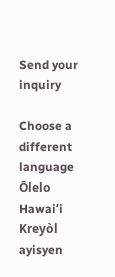Send your inquiry

Choose a different language
Ōlelo Hawaiʻi
Kreyòl ayisyen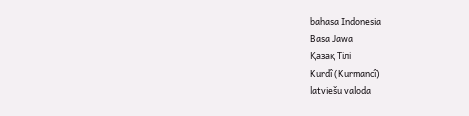bahasa Indonesia
Basa Jawa
Қазақ Тілі
Kurdî (Kurmancî)
latviešu valoda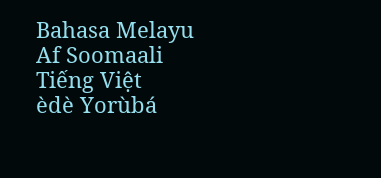Bahasa Melayu
Af Soomaali
Tiếng Việt
èdè Yorùbá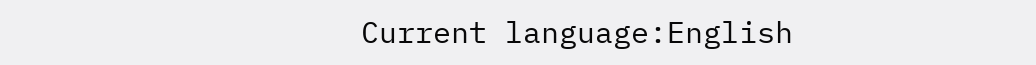Current language:English